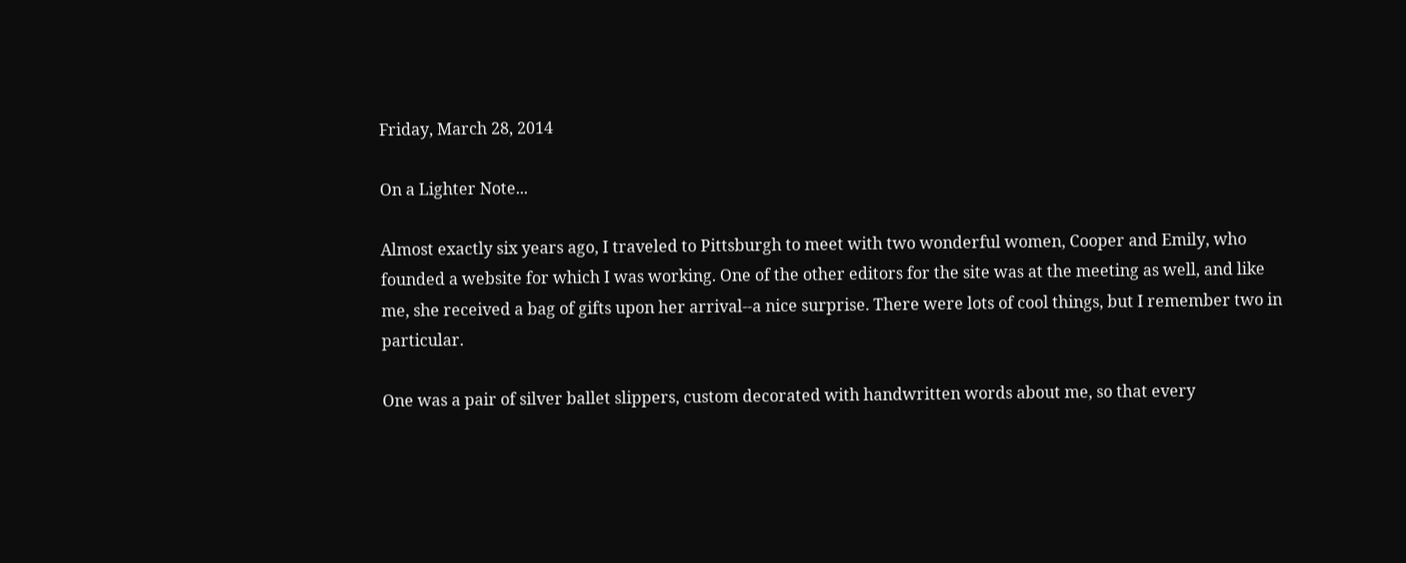Friday, March 28, 2014

On a Lighter Note...

Almost exactly six years ago, I traveled to Pittsburgh to meet with two wonderful women, Cooper and Emily, who founded a website for which I was working. One of the other editors for the site was at the meeting as well, and like me, she received a bag of gifts upon her arrival--a nice surprise. There were lots of cool things, but I remember two in particular.

One was a pair of silver ballet slippers, custom decorated with handwritten words about me, so that every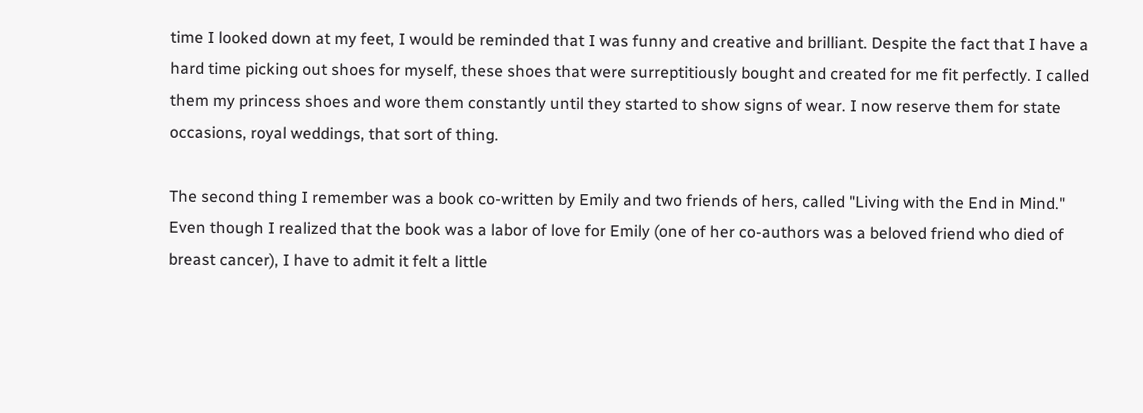time I looked down at my feet, I would be reminded that I was funny and creative and brilliant. Despite the fact that I have a hard time picking out shoes for myself, these shoes that were surreptitiously bought and created for me fit perfectly. I called them my princess shoes and wore them constantly until they started to show signs of wear. I now reserve them for state occasions, royal weddings, that sort of thing.

The second thing I remember was a book co-written by Emily and two friends of hers, called "Living with the End in Mind." Even though I realized that the book was a labor of love for Emily (one of her co-authors was a beloved friend who died of breast cancer), I have to admit it felt a little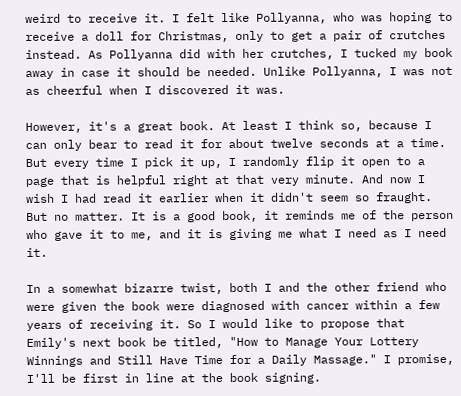weird to receive it. I felt like Pollyanna, who was hoping to receive a doll for Christmas, only to get a pair of crutches instead. As Pollyanna did with her crutches, I tucked my book away in case it should be needed. Unlike Pollyanna, I was not as cheerful when I discovered it was.

However, it's a great book. At least I think so, because I can only bear to read it for about twelve seconds at a time. But every time I pick it up, I randomly flip it open to a page that is helpful right at that very minute. And now I wish I had read it earlier when it didn't seem so fraught. But no matter. It is a good book, it reminds me of the person who gave it to me, and it is giving me what I need as I need it.

In a somewhat bizarre twist, both I and the other friend who were given the book were diagnosed with cancer within a few years of receiving it. So I would like to propose that Emily's next book be titled, "How to Manage Your Lottery Winnings and Still Have Time for a Daily Massage." I promise, I'll be first in line at the book signing.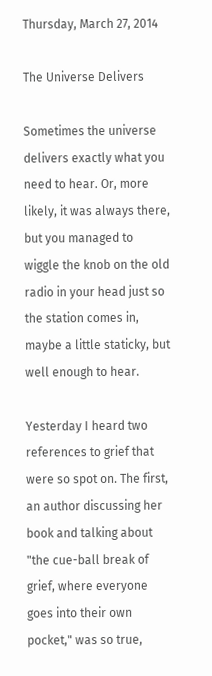Thursday, March 27, 2014

The Universe Delivers

Sometimes the universe delivers exactly what you need to hear. Or, more likely, it was always there, but you managed to wiggle the knob on the old radio in your head just so the station comes in, maybe a little staticky, but well enough to hear.

Yesterday I heard two references to grief that were so spot on. The first, an author discussing her book and talking about "the cue-ball break of grief, where everyone goes into their own pocket," was so true,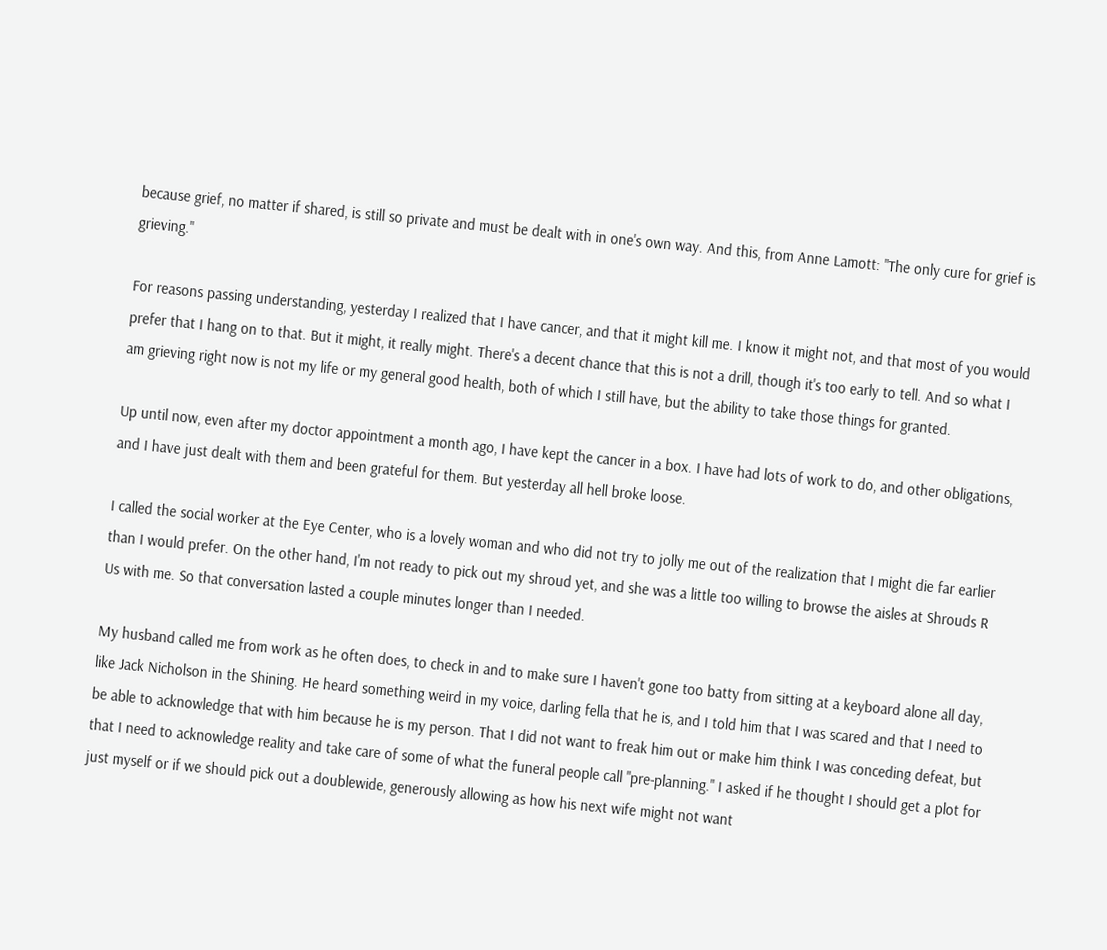because grief, no matter if shared, is still so private and must be dealt with in one's own way. And this, from Anne Lamott: "The only cure for grief is grieving."

For reasons passing understanding, yesterday I realized that I have cancer, and that it might kill me. I know it might not, and that most of you would prefer that I hang on to that. But it might, it really might. There's a decent chance that this is not a drill, though it's too early to tell. And so what I am grieving right now is not my life or my general good health, both of which I still have, but the ability to take those things for granted.

Up until now, even after my doctor appointment a month ago, I have kept the cancer in a box. I have had lots of work to do, and other obligations, and I have just dealt with them and been grateful for them. But yesterday all hell broke loose.

I called the social worker at the Eye Center, who is a lovely woman and who did not try to jolly me out of the realization that I might die far earlier than I would prefer. On the other hand, I'm not ready to pick out my shroud yet, and she was a little too willing to browse the aisles at Shrouds R Us with me. So that conversation lasted a couple minutes longer than I needed.

My husband called me from work as he often does, to check in and to make sure I haven't gone too batty from sitting at a keyboard alone all day, like Jack Nicholson in the Shining. He heard something weird in my voice, darling fella that he is, and I told him that I was scared and that I need to be able to acknowledge that with him because he is my person. That I did not want to freak him out or make him think I was conceding defeat, but that I need to acknowledge reality and take care of some of what the funeral people call "pre-planning." I asked if he thought I should get a plot for just myself or if we should pick out a doublewide, generously allowing as how his next wife might not want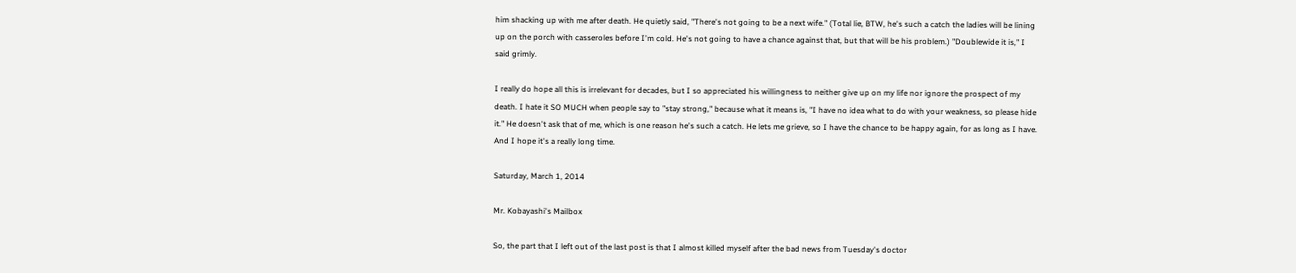him shacking up with me after death. He quietly said, "There's not going to be a next wife." (Total lie, BTW, he's such a catch the ladies will be lining up on the porch with casseroles before I'm cold. He's not going to have a chance against that, but that will be his problem.) "Doublewide it is," I said grimly.

I really do hope all this is irrelevant for decades, but I so appreciated his willingness to neither give up on my life nor ignore the prospect of my death. I hate it SO MUCH when people say to "stay strong," because what it means is, "I have no idea what to do with your weakness, so please hide it." He doesn't ask that of me, which is one reason he's such a catch. He lets me grieve, so I have the chance to be happy again, for as long as I have. And I hope it's a really long time.

Saturday, March 1, 2014

Mr. Kobayashi's Mailbox

So, the part that I left out of the last post is that I almost killed myself after the bad news from Tuesday's doctor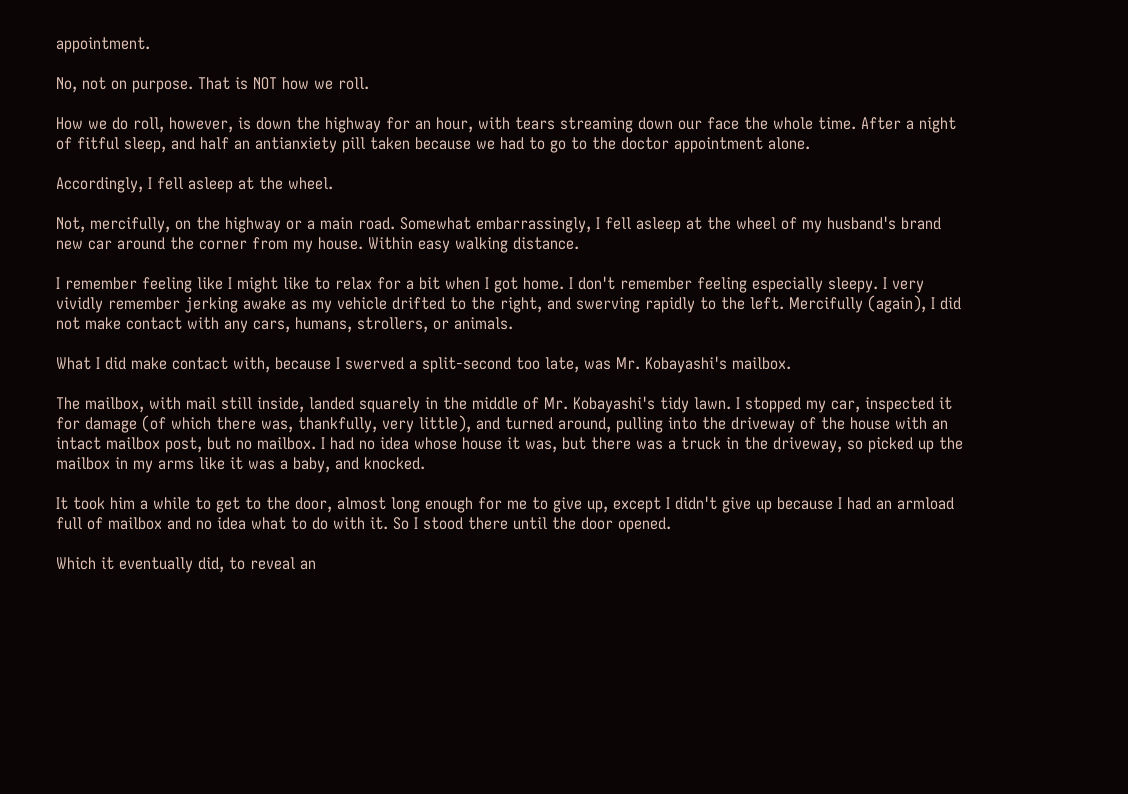appointment.

No, not on purpose. That is NOT how we roll.

How we do roll, however, is down the highway for an hour, with tears streaming down our face the whole time. After a night of fitful sleep, and half an antianxiety pill taken because we had to go to the doctor appointment alone.

Accordingly, I fell asleep at the wheel.

Not, mercifully, on the highway or a main road. Somewhat embarrassingly, I fell asleep at the wheel of my husband's brand new car around the corner from my house. Within easy walking distance.

I remember feeling like I might like to relax for a bit when I got home. I don't remember feeling especially sleepy. I very vividly remember jerking awake as my vehicle drifted to the right, and swerving rapidly to the left. Mercifully (again), I did not make contact with any cars, humans, strollers, or animals.

What I did make contact with, because I swerved a split-second too late, was Mr. Kobayashi's mailbox.

The mailbox, with mail still inside, landed squarely in the middle of Mr. Kobayashi's tidy lawn. I stopped my car, inspected it for damage (of which there was, thankfully, very little), and turned around, pulling into the driveway of the house with an intact mailbox post, but no mailbox. I had no idea whose house it was, but there was a truck in the driveway, so picked up the mailbox in my arms like it was a baby, and knocked.

It took him a while to get to the door, almost long enough for me to give up, except I didn't give up because I had an armload full of mailbox and no idea what to do with it. So I stood there until the door opened.

Which it eventually did, to reveal an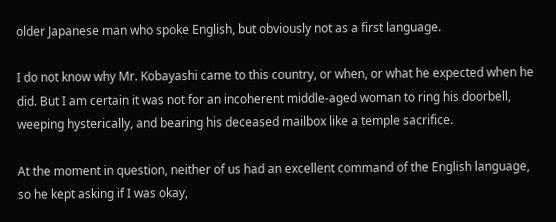older Japanese man who spoke English, but obviously not as a first language.

I do not know why Mr. Kobayashi came to this country, or when, or what he expected when he did. But I am certain it was not for an incoherent middle-aged woman to ring his doorbell, weeping hysterically, and bearing his deceased mailbox like a temple sacrifice.

At the moment in question, neither of us had an excellent command of the English language, so he kept asking if I was okay,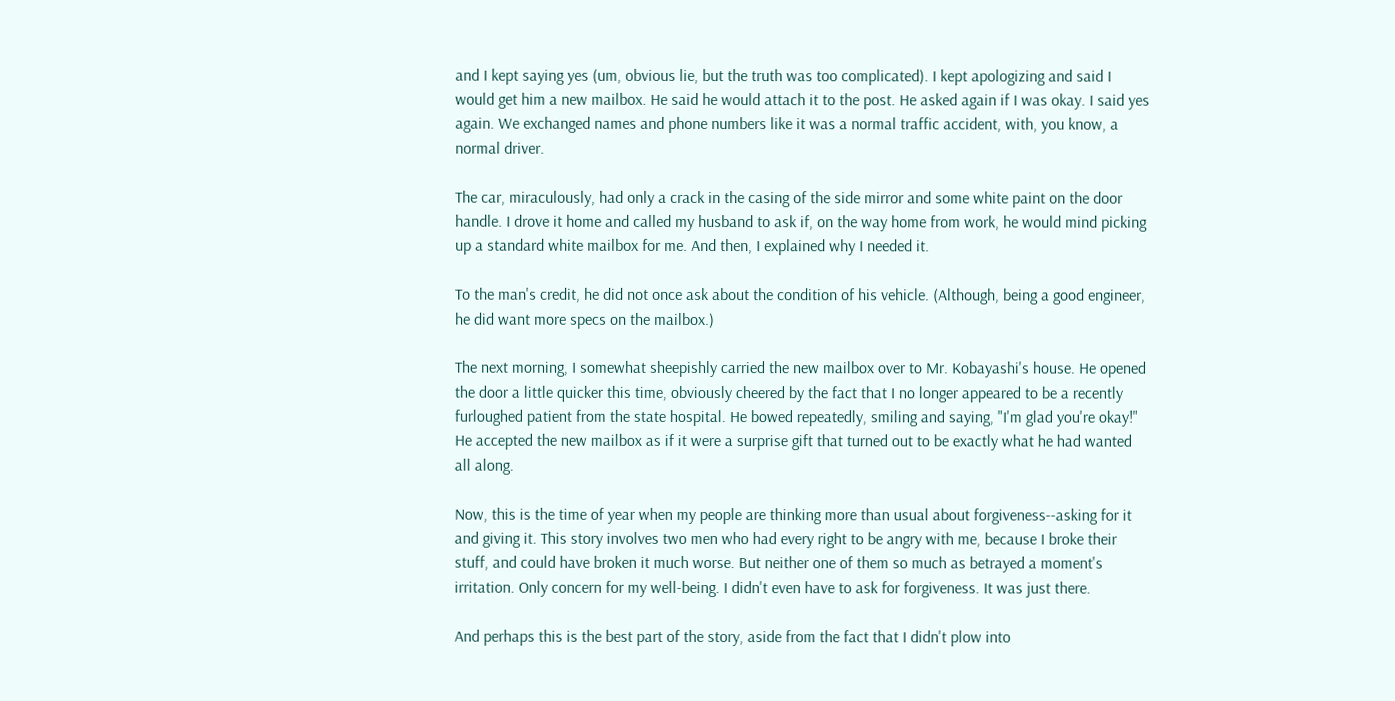and I kept saying yes (um, obvious lie, but the truth was too complicated). I kept apologizing and said I would get him a new mailbox. He said he would attach it to the post. He asked again if I was okay. I said yes again. We exchanged names and phone numbers like it was a normal traffic accident, with, you know, a normal driver.

The car, miraculously, had only a crack in the casing of the side mirror and some white paint on the door handle. I drove it home and called my husband to ask if, on the way home from work, he would mind picking up a standard white mailbox for me. And then, I explained why I needed it.

To the man's credit, he did not once ask about the condition of his vehicle. (Although, being a good engineer, he did want more specs on the mailbox.)

The next morning, I somewhat sheepishly carried the new mailbox over to Mr. Kobayashi's house. He opened the door a little quicker this time, obviously cheered by the fact that I no longer appeared to be a recently furloughed patient from the state hospital. He bowed repeatedly, smiling and saying, "I'm glad you're okay!" He accepted the new mailbox as if it were a surprise gift that turned out to be exactly what he had wanted all along.

Now, this is the time of year when my people are thinking more than usual about forgiveness--asking for it and giving it. This story involves two men who had every right to be angry with me, because I broke their stuff, and could have broken it much worse. But neither one of them so much as betrayed a moment's irritation. Only concern for my well-being. I didn't even have to ask for forgiveness. It was just there.

And perhaps this is the best part of the story, aside from the fact that I didn't plow into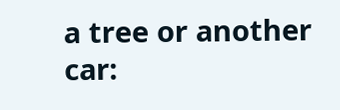a tree or another car: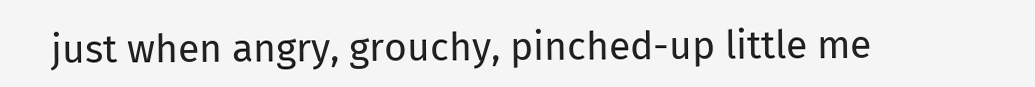just when angry, grouchy, pinched-up little me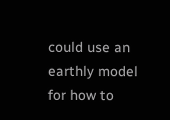could use an earthly model for how to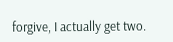forgive, I actually get two.